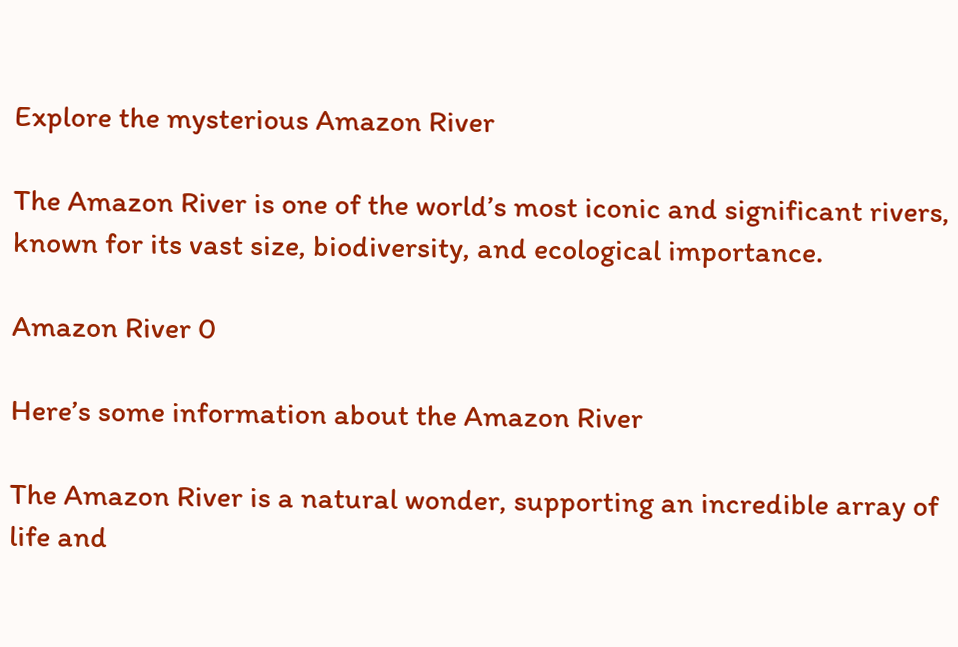Explore the mysterious Amazon River

The Amazon River is one of the world’s most iconic and significant rivers, known for its vast size, biodiversity, and ecological importance.

Amazon River 0

Here’s some information about the Amazon River

The Amazon River is a natural wonder, supporting an incredible array of life and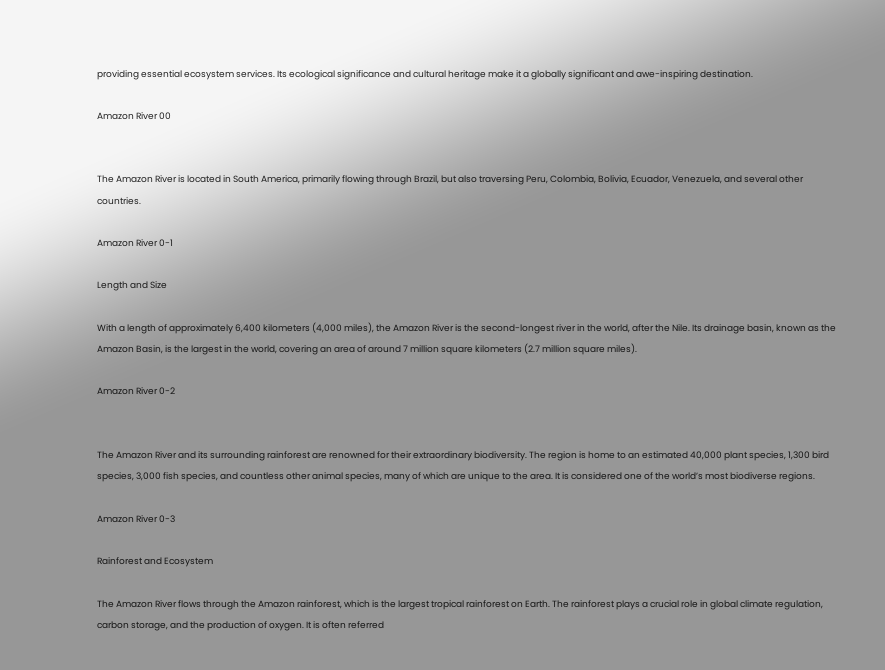providing essential ecosystem services. Its ecological significance and cultural heritage make it a globally significant and awe-inspiring destination.

Amazon River 00


The Amazon River is located in South America, primarily flowing through Brazil, but also traversing Peru, Colombia, Bolivia, Ecuador, Venezuela, and several other countries.

Amazon River 0-1

Length and Size

With a length of approximately 6,400 kilometers (4,000 miles), the Amazon River is the second-longest river in the world, after the Nile. Its drainage basin, known as the Amazon Basin, is the largest in the world, covering an area of around 7 million square kilometers (2.7 million square miles).

Amazon River 0-2


The Amazon River and its surrounding rainforest are renowned for their extraordinary biodiversity. The region is home to an estimated 40,000 plant species, 1,300 bird species, 3,000 fish species, and countless other animal species, many of which are unique to the area. It is considered one of the world’s most biodiverse regions.

Amazon River 0-3

Rainforest and Ecosystem

The Amazon River flows through the Amazon rainforest, which is the largest tropical rainforest on Earth. The rainforest plays a crucial role in global climate regulation, carbon storage, and the production of oxygen. It is often referred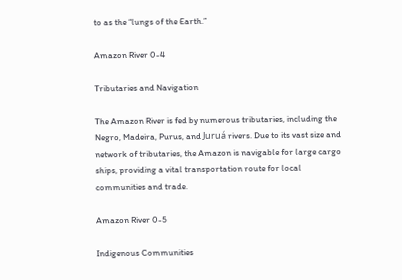to as the “lungs of the Earth.”

Amazon River 0-4

Tributaries and Navigation

The Amazon River is fed by numerous tributaries, including the Negro, Madeira, Purus, and Juruá rivers. Due to its vast size and network of tributaries, the Amazon is navigable for large cargo ships, providing a vital transportation route for local communities and trade.

Amazon River 0-5

Indigenous Communities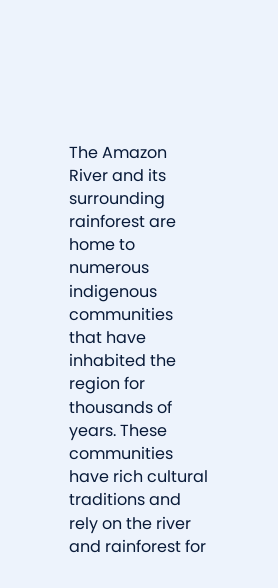The Amazon River and its surrounding rainforest are home to numerous indigenous communities that have inhabited the region for thousands of years. These communities have rich cultural traditions and rely on the river and rainforest for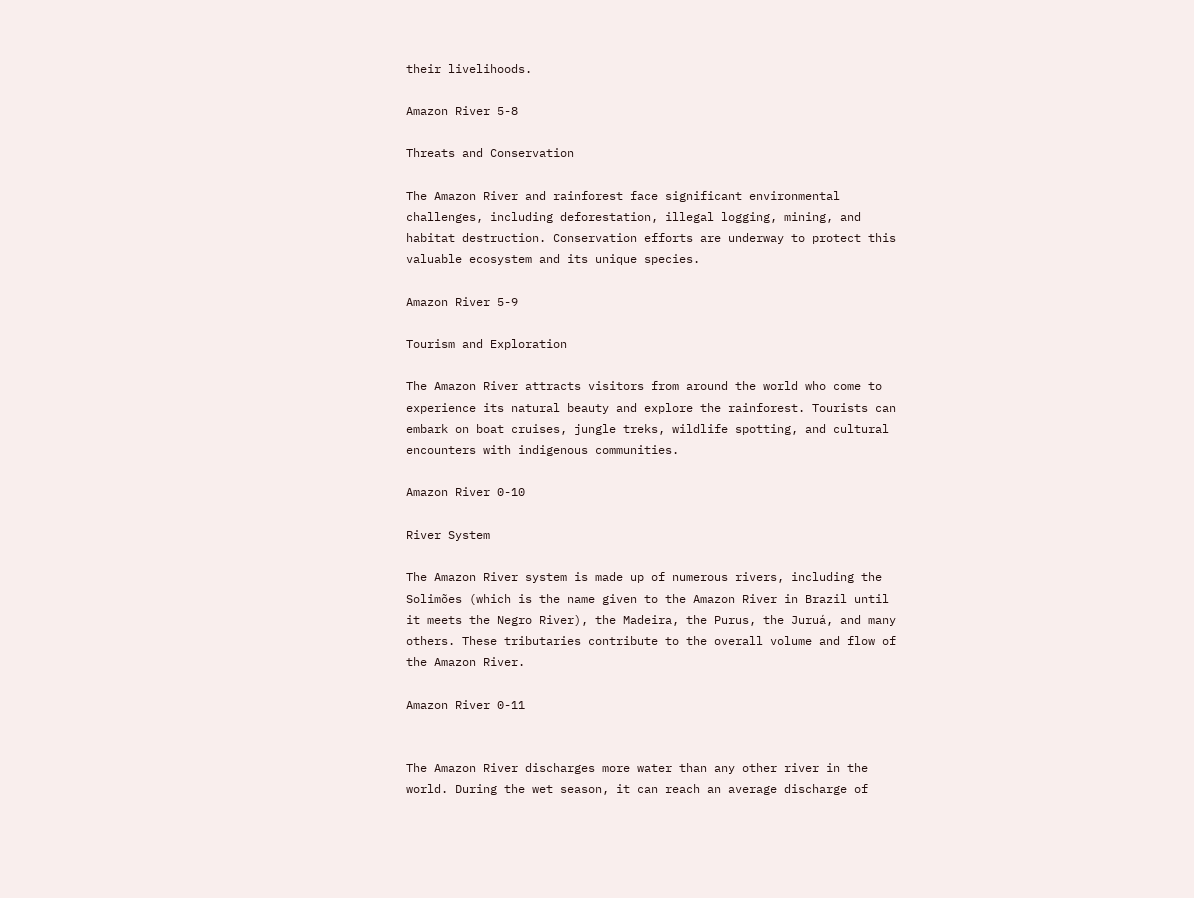their livelihoods.

Amazon River 5-8

Threats and Conservation

The Amazon River and rainforest face significant environmental challenges, including deforestation, illegal logging, mining, and habitat destruction. Conservation efforts are underway to protect this valuable ecosystem and its unique species.

Amazon River 5-9

Tourism and Exploration

The Amazon River attracts visitors from around the world who come to experience its natural beauty and explore the rainforest. Tourists can embark on boat cruises, jungle treks, wildlife spotting, and cultural encounters with indigenous communities.

Amazon River 0-10

River System

The Amazon River system is made up of numerous rivers, including the Solimões (which is the name given to the Amazon River in Brazil until it meets the Negro River), the Madeira, the Purus, the Juruá, and many others. These tributaries contribute to the overall volume and flow of the Amazon River.

Amazon River 0-11


The Amazon River discharges more water than any other river in the world. During the wet season, it can reach an average discharge of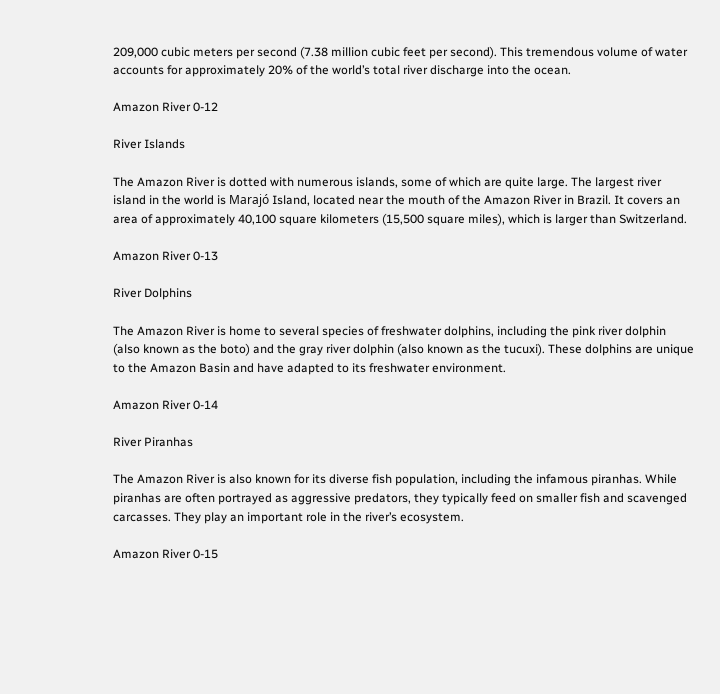209,000 cubic meters per second (7.38 million cubic feet per second). This tremendous volume of water accounts for approximately 20% of the world’s total river discharge into the ocean.

Amazon River 0-12

River Islands

The Amazon River is dotted with numerous islands, some of which are quite large. The largest river island in the world is Marajó Island, located near the mouth of the Amazon River in Brazil. It covers an area of approximately 40,100 square kilometers (15,500 square miles), which is larger than Switzerland.

Amazon River 0-13

River Dolphins

The Amazon River is home to several species of freshwater dolphins, including the pink river dolphin (also known as the boto) and the gray river dolphin (also known as the tucuxi). These dolphins are unique to the Amazon Basin and have adapted to its freshwater environment.

Amazon River 0-14

River Piranhas

The Amazon River is also known for its diverse fish population, including the infamous piranhas. While piranhas are often portrayed as aggressive predators, they typically feed on smaller fish and scavenged carcasses. They play an important role in the river’s ecosystem.

Amazon River 0-15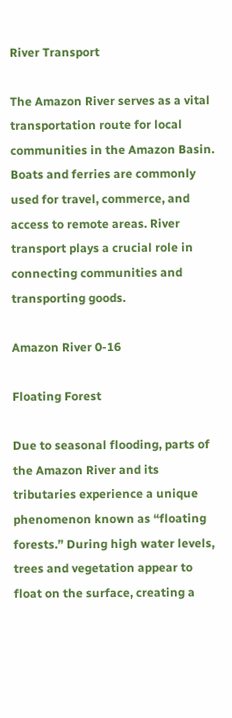River Transport

The Amazon River serves as a vital transportation route for local communities in the Amazon Basin. Boats and ferries are commonly used for travel, commerce, and access to remote areas. River transport plays a crucial role in connecting communities and transporting goods.

Amazon River 0-16

Floating Forest

Due to seasonal flooding, parts of the Amazon River and its tributaries experience a unique phenomenon known as “floating forests.” During high water levels, trees and vegetation appear to float on the surface, creating a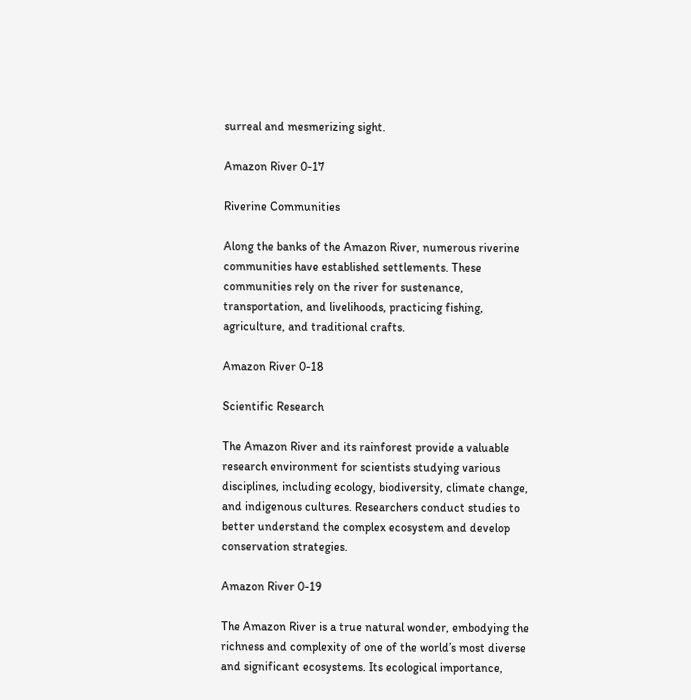surreal and mesmerizing sight.

Amazon River 0-17

Riverine Communities

Along the banks of the Amazon River, numerous riverine communities have established settlements. These communities rely on the river for sustenance, transportation, and livelihoods, practicing fishing, agriculture, and traditional crafts.

Amazon River 0-18

Scientific Research

The Amazon River and its rainforest provide a valuable research environment for scientists studying various disciplines, including ecology, biodiversity, climate change, and indigenous cultures. Researchers conduct studies to better understand the complex ecosystem and develop conservation strategies.

Amazon River 0-19

The Amazon River is a true natural wonder, embodying the richness and complexity of one of the world’s most diverse and significant ecosystems. Its ecological importance,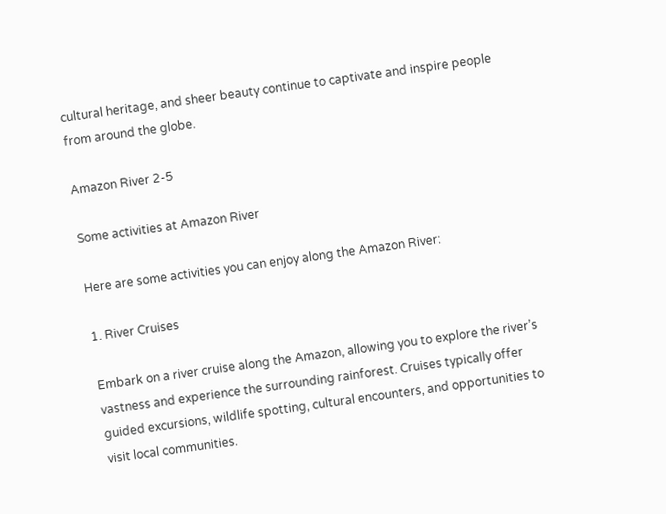cultural heritage, and sheer beauty continue to captivate and inspire people from around the globe.

Amazon River 2-5

Some activities at Amazon River

Here are some activities you can enjoy along the Amazon River:

1. River Cruises

Embark on a river cruise along the Amazon, allowing you to explore the river’s vastness and experience the surrounding rainforest. Cruises typically offer guided excursions, wildlife spotting, cultural encounters, and opportunities to visit local communities.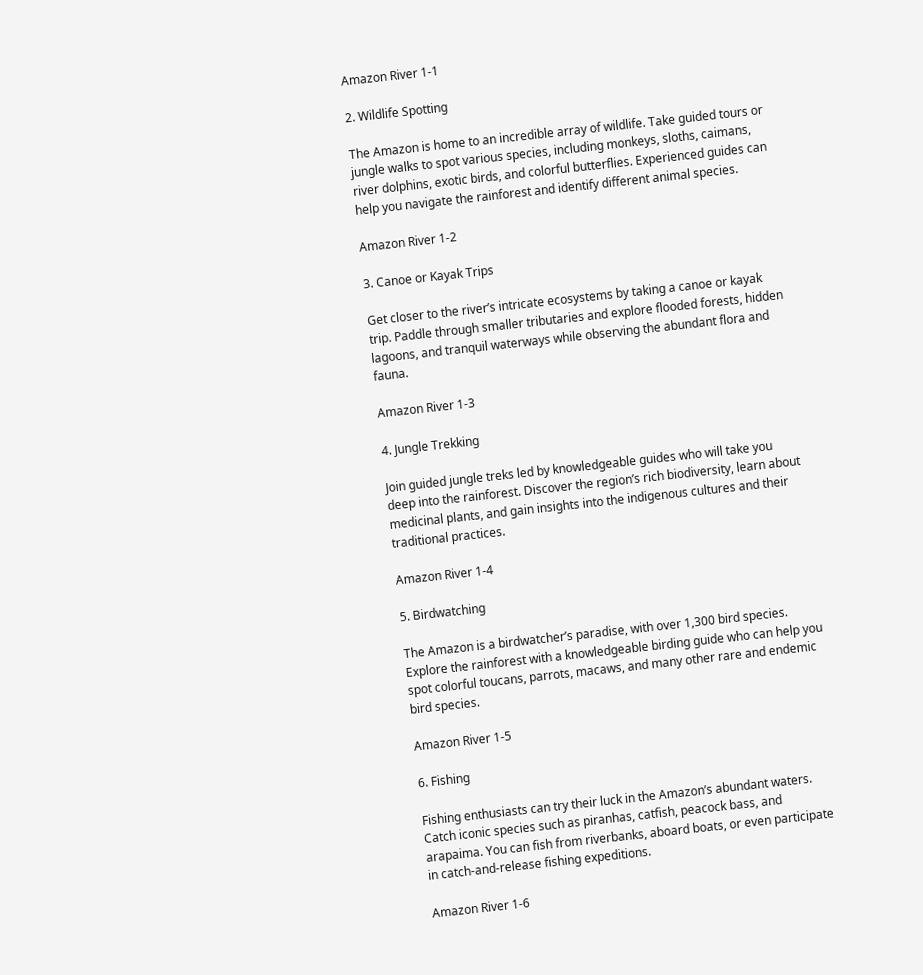Amazon River 1-1

2. Wildlife Spotting

The Amazon is home to an incredible array of wildlife. Take guided tours or jungle walks to spot various species, including monkeys, sloths, caimans, river dolphins, exotic birds, and colorful butterflies. Experienced guides can help you navigate the rainforest and identify different animal species.

Amazon River 1-2

3. Canoe or Kayak Trips

Get closer to the river’s intricate ecosystems by taking a canoe or kayak trip. Paddle through smaller tributaries and explore flooded forests, hidden lagoons, and tranquil waterways while observing the abundant flora and fauna.

Amazon River 1-3

4. Jungle Trekking

Join guided jungle treks led by knowledgeable guides who will take you deep into the rainforest. Discover the region’s rich biodiversity, learn about medicinal plants, and gain insights into the indigenous cultures and their traditional practices.

Amazon River 1-4

5. Birdwatching

The Amazon is a birdwatcher’s paradise, with over 1,300 bird species. Explore the rainforest with a knowledgeable birding guide who can help you spot colorful toucans, parrots, macaws, and many other rare and endemic bird species.

Amazon River 1-5

6. Fishing

Fishing enthusiasts can try their luck in the Amazon’s abundant waters. Catch iconic species such as piranhas, catfish, peacock bass, and arapaima. You can fish from riverbanks, aboard boats, or even participate in catch-and-release fishing expeditions.

Amazon River 1-6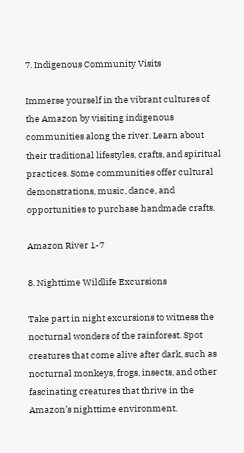7. Indigenous Community Visits

Immerse yourself in the vibrant cultures of the Amazon by visiting indigenous communities along the river. Learn about their traditional lifestyles, crafts, and spiritual practices. Some communities offer cultural demonstrations, music, dance, and opportunities to purchase handmade crafts.

Amazon River 1-7

8. Nighttime Wildlife Excursions

Take part in night excursions to witness the nocturnal wonders of the rainforest. Spot creatures that come alive after dark, such as nocturnal monkeys, frogs, insects, and other fascinating creatures that thrive in the Amazon’s nighttime environment.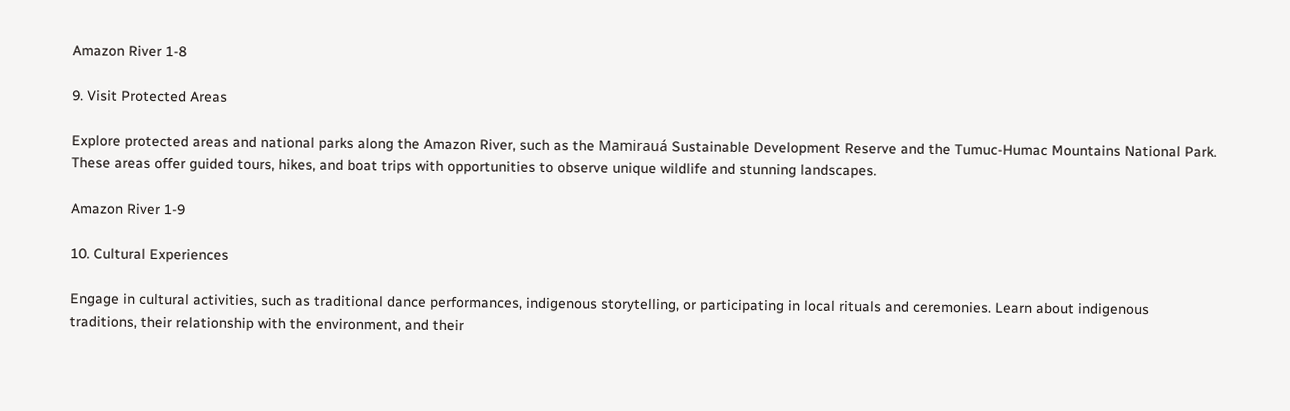Amazon River 1-8

9. Visit Protected Areas

Explore protected areas and national parks along the Amazon River, such as the Mamirauá Sustainable Development Reserve and the Tumuc-Humac Mountains National Park. These areas offer guided tours, hikes, and boat trips with opportunities to observe unique wildlife and stunning landscapes.

Amazon River 1-9

10. Cultural Experiences

Engage in cultural activities, such as traditional dance performances, indigenous storytelling, or participating in local rituals and ceremonies. Learn about indigenous traditions, their relationship with the environment, and their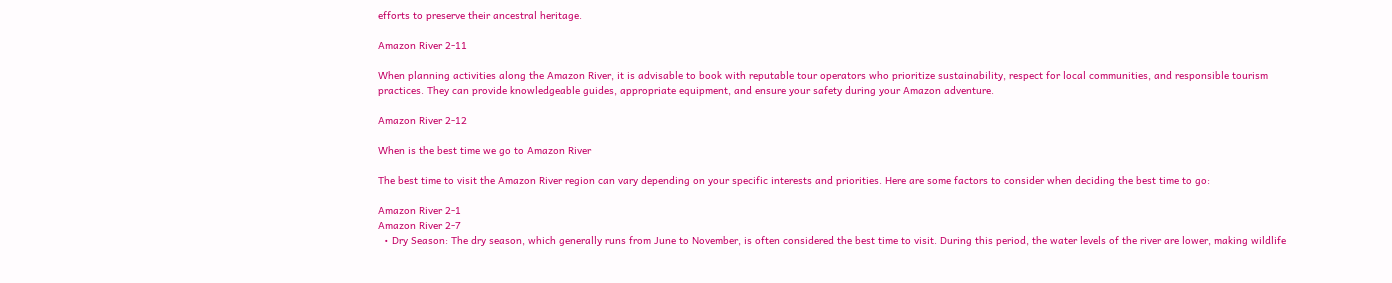efforts to preserve their ancestral heritage.

Amazon River 2-11

When planning activities along the Amazon River, it is advisable to book with reputable tour operators who prioritize sustainability, respect for local communities, and responsible tourism practices. They can provide knowledgeable guides, appropriate equipment, and ensure your safety during your Amazon adventure.

Amazon River 2-12

When is the best time we go to Amazon River

The best time to visit the Amazon River region can vary depending on your specific interests and priorities. Here are some factors to consider when deciding the best time to go:

Amazon River 2-1
Amazon River 2-7
  • Dry Season: The dry season, which generally runs from June to November, is often considered the best time to visit. During this period, the water levels of the river are lower, making wildlife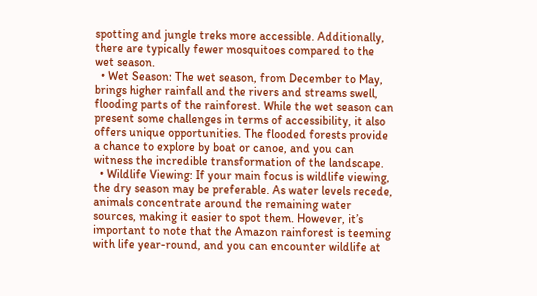spotting and jungle treks more accessible. Additionally, there are typically fewer mosquitoes compared to the wet season.
  • Wet Season: The wet season, from December to May, brings higher rainfall and the rivers and streams swell, flooding parts of the rainforest. While the wet season can present some challenges in terms of accessibility, it also offers unique opportunities. The flooded forests provide a chance to explore by boat or canoe, and you can witness the incredible transformation of the landscape.
  • Wildlife Viewing: If your main focus is wildlife viewing, the dry season may be preferable. As water levels recede, animals concentrate around the remaining water sources, making it easier to spot them. However, it’s important to note that the Amazon rainforest is teeming with life year-round, and you can encounter wildlife at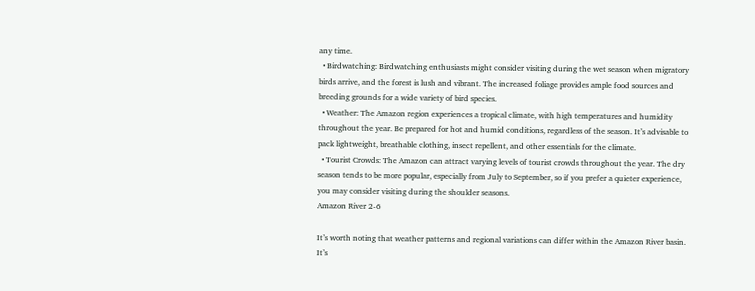any time.
  • Birdwatching: Birdwatching enthusiasts might consider visiting during the wet season when migratory birds arrive, and the forest is lush and vibrant. The increased foliage provides ample food sources and breeding grounds for a wide variety of bird species.
  • Weather: The Amazon region experiences a tropical climate, with high temperatures and humidity throughout the year. Be prepared for hot and humid conditions, regardless of the season. It’s advisable to pack lightweight, breathable clothing, insect repellent, and other essentials for the climate.
  • Tourist Crowds: The Amazon can attract varying levels of tourist crowds throughout the year. The dry season tends to be more popular, especially from July to September, so if you prefer a quieter experience, you may consider visiting during the shoulder seasons.
Amazon River 2-6

It’s worth noting that weather patterns and regional variations can differ within the Amazon River basin. It’s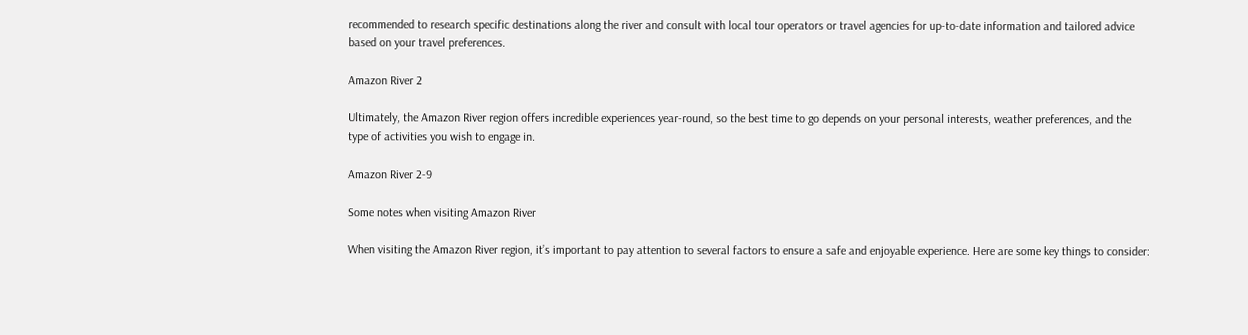recommended to research specific destinations along the river and consult with local tour operators or travel agencies for up-to-date information and tailored advice based on your travel preferences.

Amazon River 2

Ultimately, the Amazon River region offers incredible experiences year-round, so the best time to go depends on your personal interests, weather preferences, and the type of activities you wish to engage in.

Amazon River 2-9

Some notes when visiting Amazon River

When visiting the Amazon River region, it’s important to pay attention to several factors to ensure a safe and enjoyable experience. Here are some key things to consider: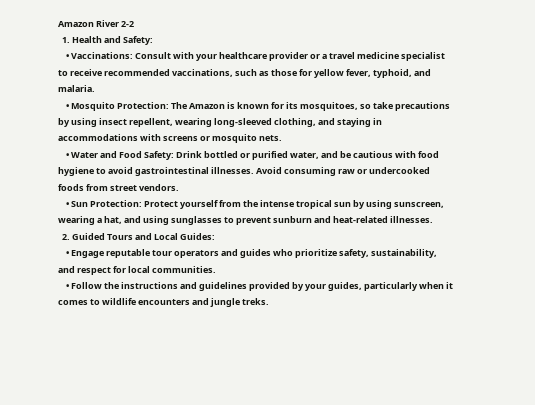Amazon River 2-2
  1. Health and Safety:
    • Vaccinations: Consult with your healthcare provider or a travel medicine specialist to receive recommended vaccinations, such as those for yellow fever, typhoid, and malaria.
    • Mosquito Protection: The Amazon is known for its mosquitoes, so take precautions by using insect repellent, wearing long-sleeved clothing, and staying in accommodations with screens or mosquito nets.
    • Water and Food Safety: Drink bottled or purified water, and be cautious with food hygiene to avoid gastrointestinal illnesses. Avoid consuming raw or undercooked foods from street vendors.
    • Sun Protection: Protect yourself from the intense tropical sun by using sunscreen, wearing a hat, and using sunglasses to prevent sunburn and heat-related illnesses.
  2. Guided Tours and Local Guides:
    • Engage reputable tour operators and guides who prioritize safety, sustainability, and respect for local communities.
    • Follow the instructions and guidelines provided by your guides, particularly when it comes to wildlife encounters and jungle treks.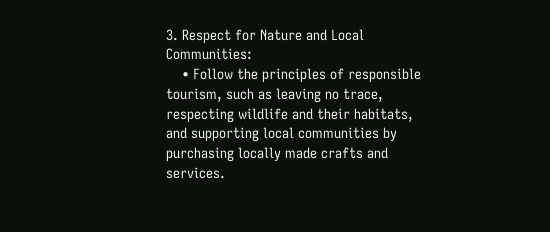3. Respect for Nature and Local Communities:
    • Follow the principles of responsible tourism, such as leaving no trace, respecting wildlife and their habitats, and supporting local communities by purchasing locally made crafts and services.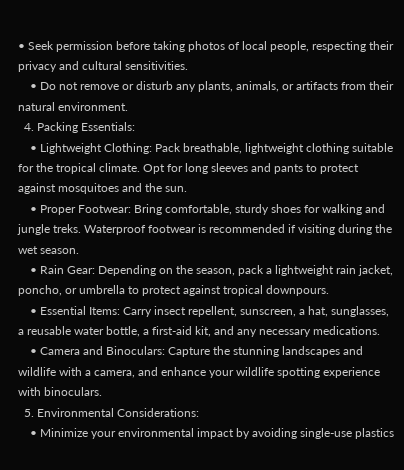• Seek permission before taking photos of local people, respecting their privacy and cultural sensitivities.
    • Do not remove or disturb any plants, animals, or artifacts from their natural environment.
  4. Packing Essentials:
    • Lightweight Clothing: Pack breathable, lightweight clothing suitable for the tropical climate. Opt for long sleeves and pants to protect against mosquitoes and the sun.
    • Proper Footwear: Bring comfortable, sturdy shoes for walking and jungle treks. Waterproof footwear is recommended if visiting during the wet season.
    • Rain Gear: Depending on the season, pack a lightweight rain jacket, poncho, or umbrella to protect against tropical downpours.
    • Essential Items: Carry insect repellent, sunscreen, a hat, sunglasses, a reusable water bottle, a first-aid kit, and any necessary medications.
    • Camera and Binoculars: Capture the stunning landscapes and wildlife with a camera, and enhance your wildlife spotting experience with binoculars.
  5. Environmental Considerations:
    • Minimize your environmental impact by avoiding single-use plastics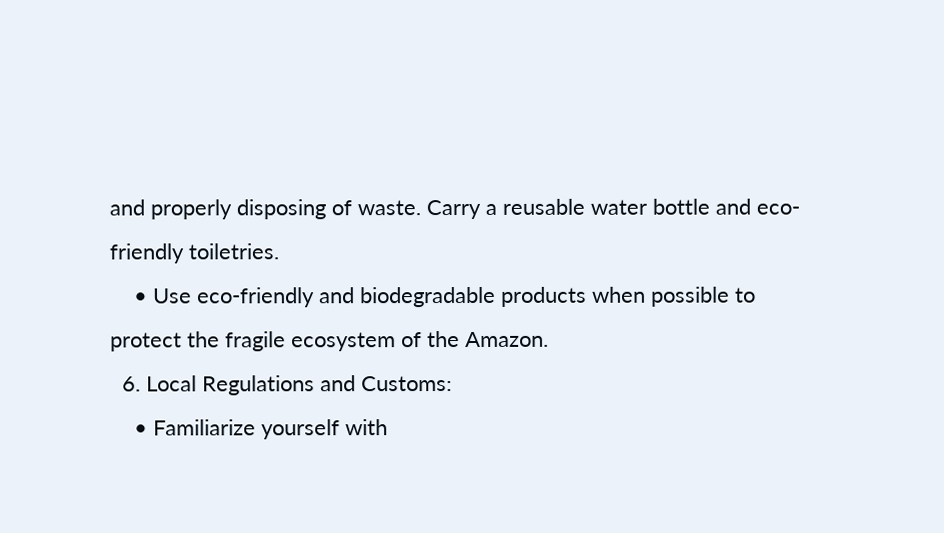and properly disposing of waste. Carry a reusable water bottle and eco-friendly toiletries.
    • Use eco-friendly and biodegradable products when possible to protect the fragile ecosystem of the Amazon.
  6. Local Regulations and Customs:
    • Familiarize yourself with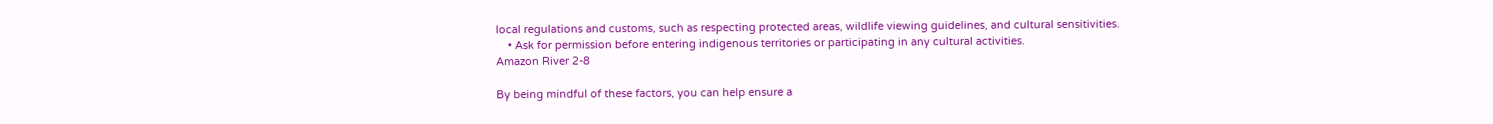local regulations and customs, such as respecting protected areas, wildlife viewing guidelines, and cultural sensitivities.
    • Ask for permission before entering indigenous territories or participating in any cultural activities.
Amazon River 2-8

By being mindful of these factors, you can help ensure a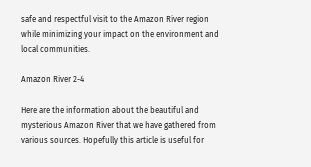safe and respectful visit to the Amazon River region while minimizing your impact on the environment and local communities.

Amazon River 2-4

Here are the information about the beautiful and mysterious Amazon River that we have gathered from various sources. Hopefully this article is useful for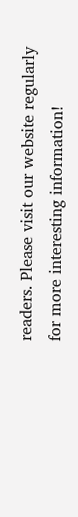readers. Please visit our website regularly for more interesting information!